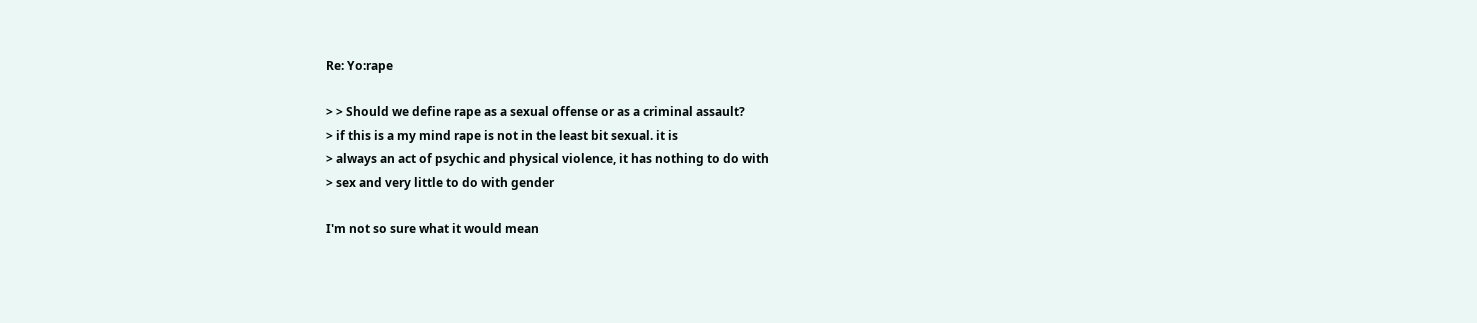Re: Yo:rape

> > Should we define rape as a sexual offense or as a criminal assault?
> if this is a my mind rape is not in the least bit sexual. it is
> always an act of psychic and physical violence, it has nothing to do with
> sex and very little to do with gender

I'm not so sure what it would mean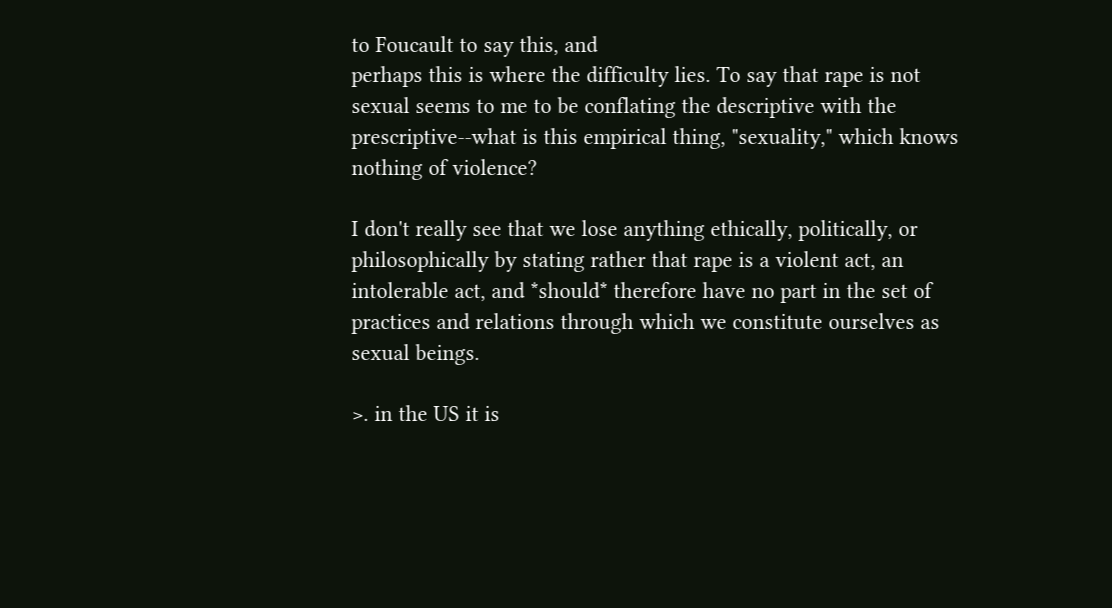to Foucault to say this, and
perhaps this is where the difficulty lies. To say that rape is not
sexual seems to me to be conflating the descriptive with the
prescriptive--what is this empirical thing, "sexuality," which knows
nothing of violence?

I don't really see that we lose anything ethically, politically, or
philosophically by stating rather that rape is a violent act, an
intolerable act, and *should* therefore have no part in the set of
practices and relations through which we constitute ourselves as
sexual beings.

>. in the US it is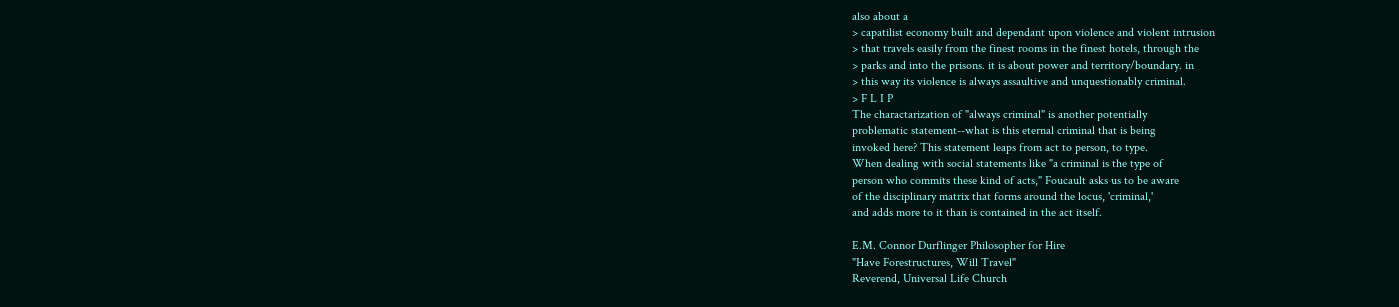also about a
> capatilist economy built and dependant upon violence and violent intrusion
> that travels easily from the finest rooms in the finest hotels, through the
> parks and into the prisons. it is about power and territory/boundary. in
> this way its violence is always assaultive and unquestionably criminal.
> F L I P
The charactarization of "always criminal" is another potentially
problematic statement--what is this eternal criminal that is being
invoked here? This statement leaps from act to person, to type.
When dealing with social statements like "a criminal is the type of
person who commits these kind of acts," Foucault asks us to be aware
of the disciplinary matrix that forms around the locus, 'criminal,'
and adds more to it than is contained in the act itself.

E.M. Connor Durflinger Philosopher for Hire
"Have Forestructures, Will Travel"
Reverend, Universal Life Church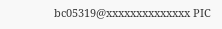bc05319@xxxxxxxxxxxxxx PIC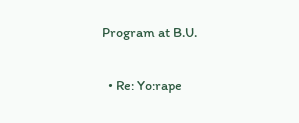Program at B.U.

  • Re: Yo:rape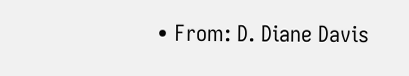• From: D. Diane Davis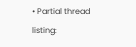• Partial thread listing: